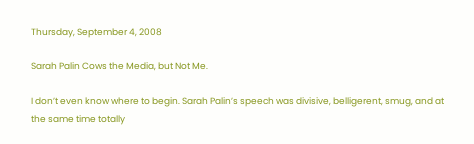Thursday, September 4, 2008

Sarah Palin Cows the Media, but Not Me.

I don’t even know where to begin. Sarah Palin’s speech was divisive, belligerent, smug, and at the same time totally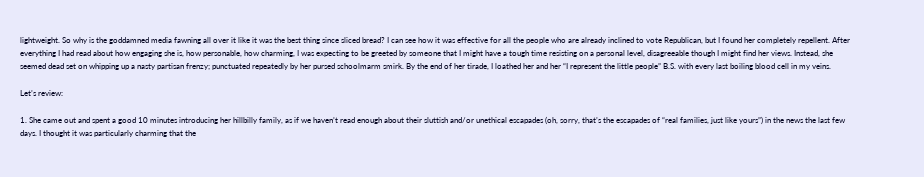lightweight. So why is the goddamned media fawning all over it like it was the best thing since sliced bread? I can see how it was effective for all the people who are already inclined to vote Republican, but I found her completely repellent. After everything I had read about how engaging she is, how personable, how charming, I was expecting to be greeted by someone that I might have a tough time resisting on a personal level, disagreeable though I might find her views. Instead, she seemed dead set on whipping up a nasty partisan frenzy; punctuated repeatedly by her pursed schoolmarm smirk. By the end of her tirade, I loathed her and her “I represent the little people” B.S. with every last boiling blood cell in my veins.

Let’s review:

1. She came out and spent a good 10 minutes introducing her hillbilly family, as if we haven’t read enough about their sluttish and/or unethical escapades (oh, sorry, that’s the escapades of “real families, just like yours”) in the news the last few days. I thought it was particularly charming that the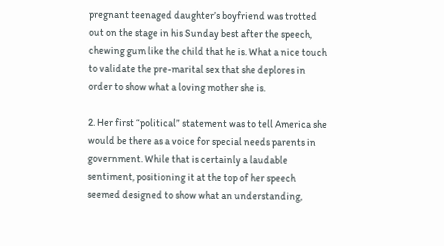pregnant teenaged daughter’s boyfriend was trotted out on the stage in his Sunday best after the speech, chewing gum like the child that he is. What a nice touch to validate the pre-marital sex that she deplores in order to show what a loving mother she is.

2. Her first “political” statement was to tell America she would be there as a voice for special needs parents in government. While that is certainly a laudable sentiment, positioning it at the top of her speech seemed designed to show what an understanding,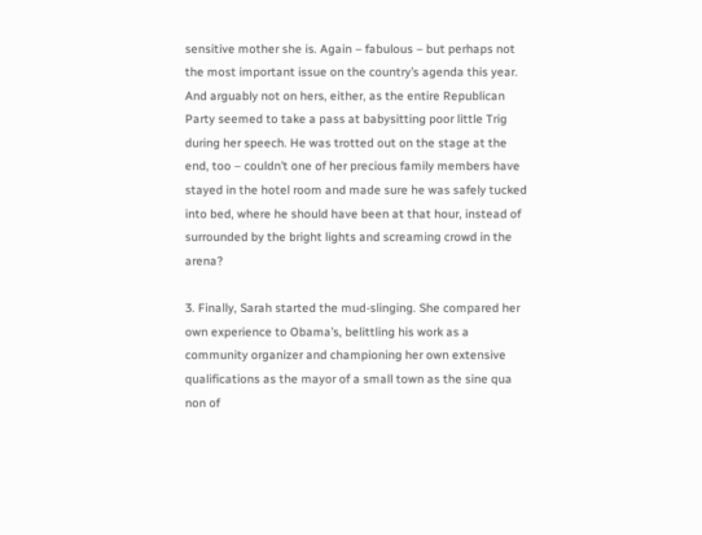sensitive mother she is. Again – fabulous – but perhaps not the most important issue on the country’s agenda this year. And arguably not on hers, either, as the entire Republican Party seemed to take a pass at babysitting poor little Trig during her speech. He was trotted out on the stage at the end, too – couldn’t one of her precious family members have stayed in the hotel room and made sure he was safely tucked into bed, where he should have been at that hour, instead of surrounded by the bright lights and screaming crowd in the arena?

3. Finally, Sarah started the mud-slinging. She compared her own experience to Obama’s, belittling his work as a community organizer and championing her own extensive qualifications as the mayor of a small town as the sine qua non of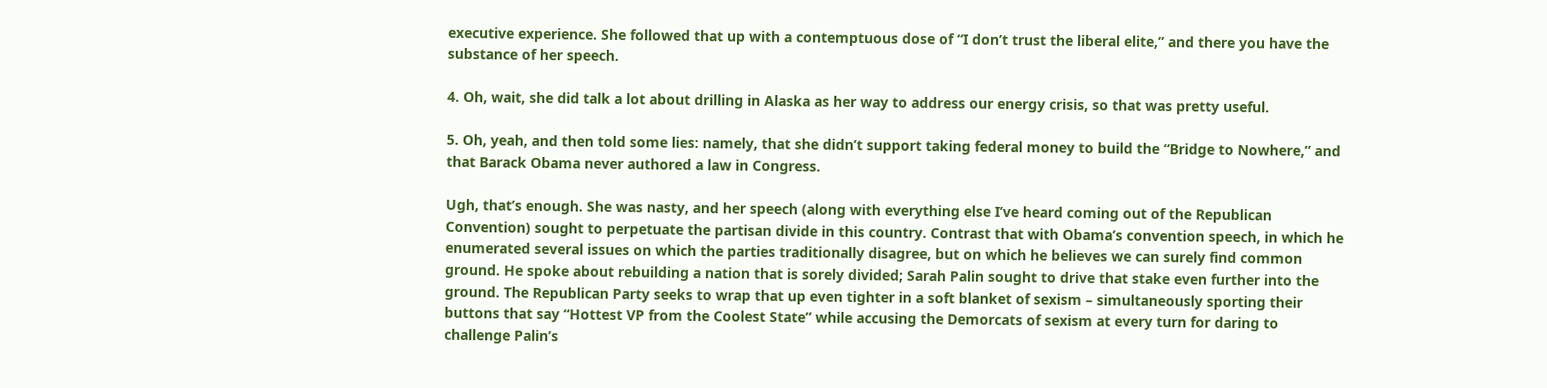executive experience. She followed that up with a contemptuous dose of “I don’t trust the liberal elite,” and there you have the substance of her speech.

4. Oh, wait, she did talk a lot about drilling in Alaska as her way to address our energy crisis, so that was pretty useful.

5. Oh, yeah, and then told some lies: namely, that she didn’t support taking federal money to build the “Bridge to Nowhere,” and that Barack Obama never authored a law in Congress.

Ugh, that’s enough. She was nasty, and her speech (along with everything else I’ve heard coming out of the Republican Convention) sought to perpetuate the partisan divide in this country. Contrast that with Obama’s convention speech, in which he enumerated several issues on which the parties traditionally disagree, but on which he believes we can surely find common ground. He spoke about rebuilding a nation that is sorely divided; Sarah Palin sought to drive that stake even further into the ground. The Republican Party seeks to wrap that up even tighter in a soft blanket of sexism – simultaneously sporting their buttons that say “Hottest VP from the Coolest State” while accusing the Demorcats of sexism at every turn for daring to challenge Palin’s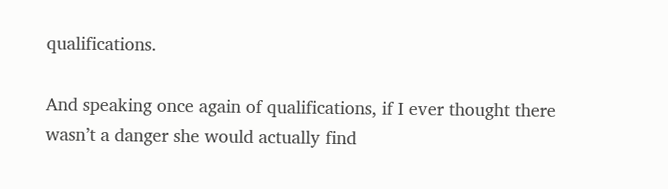qualifications.

And speaking once again of qualifications, if I ever thought there wasn’t a danger she would actually find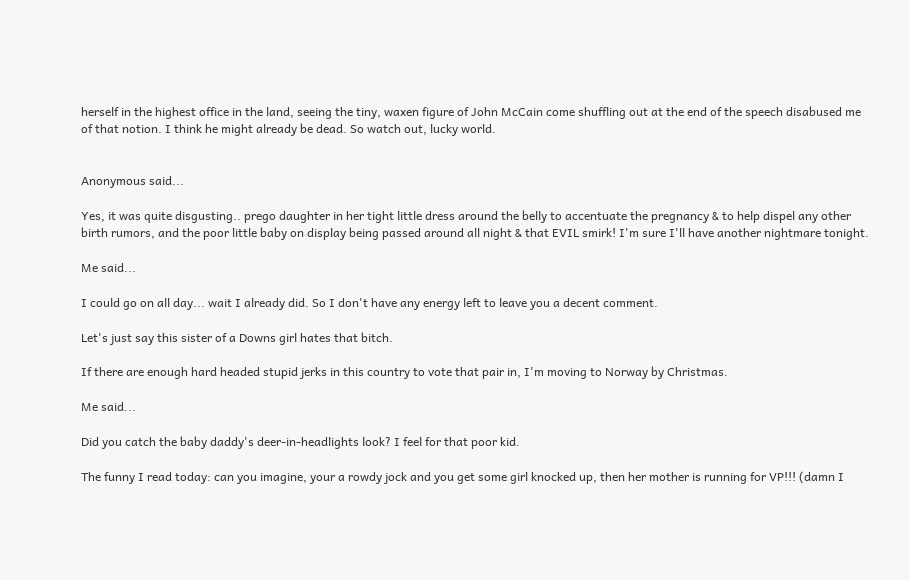herself in the highest office in the land, seeing the tiny, waxen figure of John McCain come shuffling out at the end of the speech disabused me of that notion. I think he might already be dead. So watch out, lucky world.


Anonymous said...

Yes, it was quite disgusting.. prego daughter in her tight little dress around the belly to accentuate the pregnancy & to help dispel any other birth rumors, and the poor little baby on display being passed around all night & that EVIL smirk! I'm sure I'll have another nightmare tonight.

Me said...

I could go on all day... wait I already did. So I don't have any energy left to leave you a decent comment.

Let's just say this sister of a Downs girl hates that bitch.

If there are enough hard headed stupid jerks in this country to vote that pair in, I'm moving to Norway by Christmas.

Me said...

Did you catch the baby daddy's deer-in-headlights look? I feel for that poor kid.

The funny I read today: can you imagine, your a rowdy jock and you get some girl knocked up, then her mother is running for VP!!! (damn I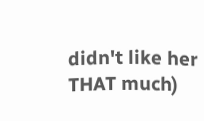didn't like her THAT much)